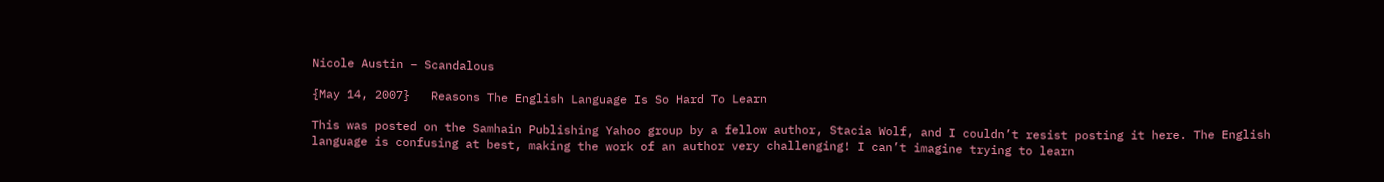Nicole Austin – Scandalous

{May 14, 2007}   Reasons The English Language Is So Hard To Learn

This was posted on the Samhain Publishing Yahoo group by a fellow author, Stacia Wolf, and I couldn’t resist posting it here. The English language is confusing at best, making the work of an author very challenging! I can’t imagine trying to learn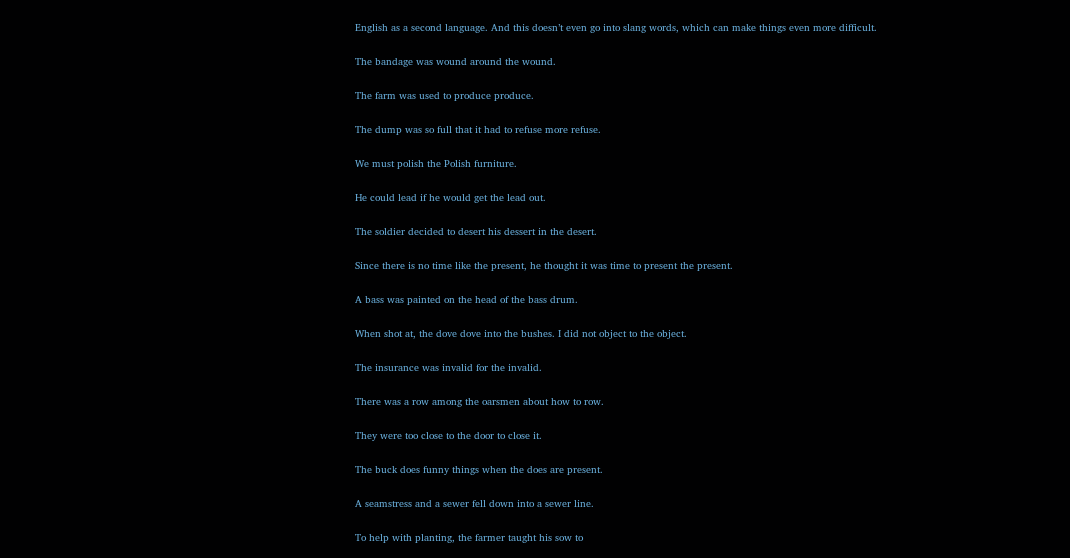English as a second language. And this doesn’t even go into slang words, which can make things even more difficult.

The bandage was wound around the wound.

The farm was used to produce produce.

The dump was so full that it had to refuse more refuse.

We must polish the Polish furniture.

He could lead if he would get the lead out.

The soldier decided to desert his dessert in the desert.

Since there is no time like the present, he thought it was time to present the present.

A bass was painted on the head of the bass drum.

When shot at, the dove dove into the bushes. I did not object to the object.

The insurance was invalid for the invalid.

There was a row among the oarsmen about how to row.

They were too close to the door to close it.

The buck does funny things when the does are present.

A seamstress and a sewer fell down into a sewer line.

To help with planting, the farmer taught his sow to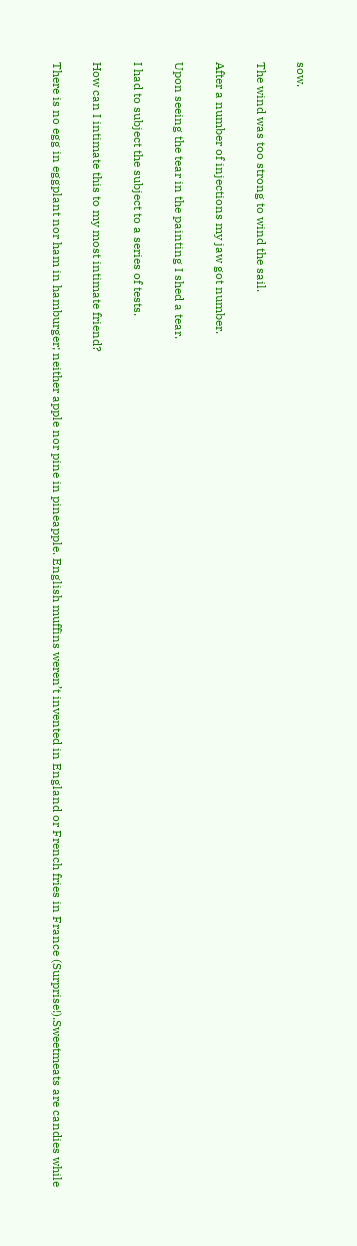sow.

The wind was too strong to wind the sail.

After a number of injections my jaw got number.

Upon seeing the tear in the painting I shed a tear.

I had to subject the subject to a series of tests.

How can I intimate this to my most intimate friend?

There is no egg in eggplant nor ham in hamburger; neither apple nor pine in pineapple. English muffins weren’t invented in England or French fries in France (Surprise!).Sweetmeats are candies while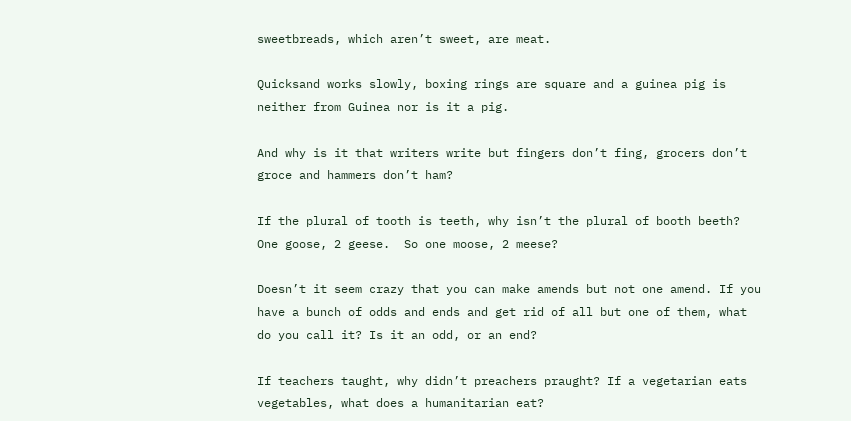sweetbreads, which aren’t sweet, are meat.

Quicksand works slowly, boxing rings are square and a guinea pig is neither from Guinea nor is it a pig.

And why is it that writers write but fingers don’t fing, grocers don’t groce and hammers don’t ham?

If the plural of tooth is teeth, why isn’t the plural of booth beeth? One goose, 2 geese.  So one moose, 2 meese?

Doesn’t it seem crazy that you can make amends but not one amend. If you have a bunch of odds and ends and get rid of all but one of them, what do you call it? Is it an odd, or an end?

If teachers taught, why didn’t preachers praught? If a vegetarian eats vegetables, what does a humanitarian eat?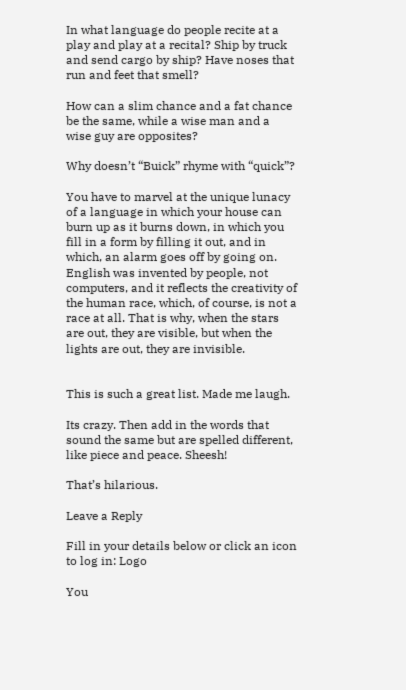In what language do people recite at a play and play at a recital? Ship by truck and send cargo by ship? Have noses that run and feet that smell?

How can a slim chance and a fat chance be the same, while a wise man and a wise guy are opposites?

Why doesn’t “Buick” rhyme with “quick”?

You have to marvel at the unique lunacy of a language in which your house can burn up as it burns down, in which you fill in a form by filling it out, and in which, an alarm goes off by going on. English was invented by people, not computers, and it reflects the creativity of the human race, which, of course, is not a race at all. That is why, when the stars are out, they are visible, but when the lights are out, they are invisible.


This is such a great list. Made me laugh.

Its crazy. Then add in the words that sound the same but are spelled different, like piece and peace. Sheesh!

That’s hilarious.

Leave a Reply

Fill in your details below or click an icon to log in: Logo

You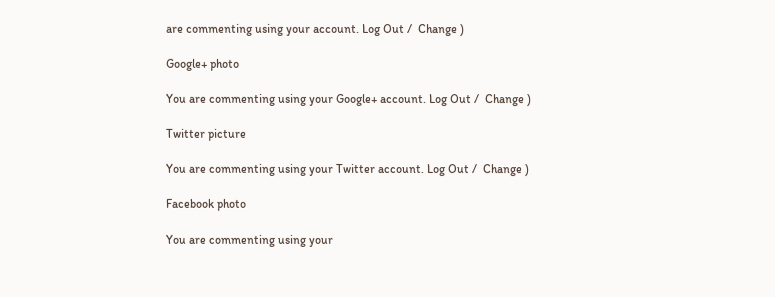are commenting using your account. Log Out /  Change )

Google+ photo

You are commenting using your Google+ account. Log Out /  Change )

Twitter picture

You are commenting using your Twitter account. Log Out /  Change )

Facebook photo

You are commenting using your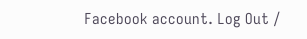Facebook account. Log Out /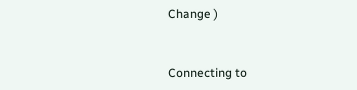Change )


Connecting to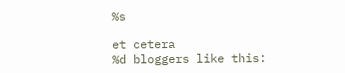%s

et cetera
%d bloggers like this: